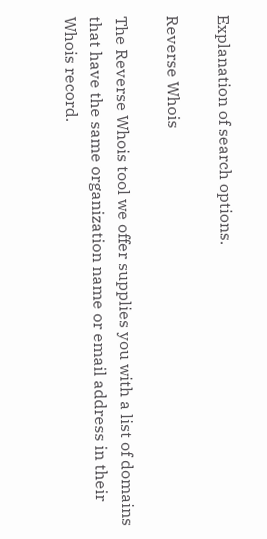Explanation of search options.

Reverse Whois

The Reverse Whois tool we offer supplies you with a list of domains that have the same organization name or email address in their Whois record.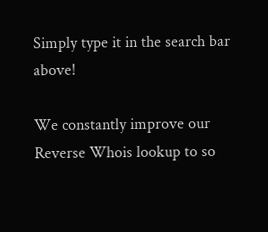Simply type it in the search bar above!

We constantly improve our Reverse Whois lookup to so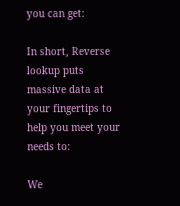you can get:

In short, Reverse lookup puts massive data at your fingertips to help you meet your needs to:

We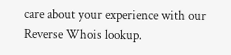care about your experience with our Reverse Whois lookup.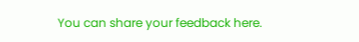You can share your feedback here.